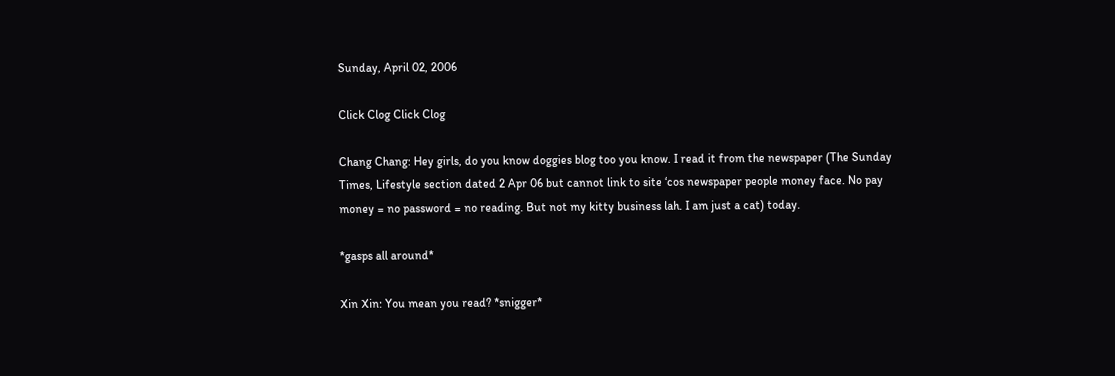Sunday, April 02, 2006

Click Clog Click Clog

Chang Chang: Hey girls, do you know doggies blog too you know. I read it from the newspaper (The Sunday Times, Lifestyle section dated 2 Apr 06 but cannot link to site ‘cos newspaper people money face. No pay money = no password = no reading. But not my kitty business lah. I am just a cat) today.

*gasps all around*

Xin Xin: You mean you read? *snigger*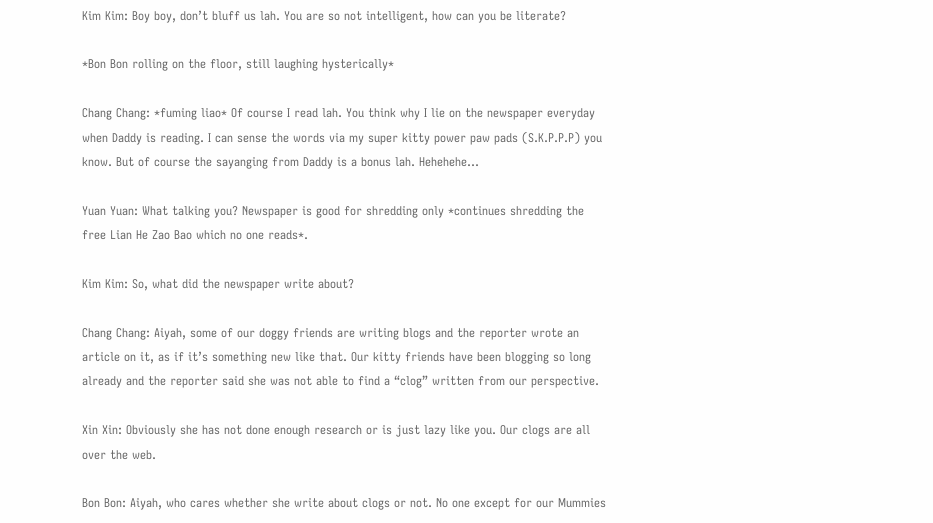Kim Kim: Boy boy, don’t bluff us lah. You are so not intelligent, how can you be literate?

*Bon Bon rolling on the floor, still laughing hysterically*

Chang Chang: *fuming liao* Of course I read lah. You think why I lie on the newspaper everyday when Daddy is reading. I can sense the words via my super kitty power paw pads (S.K.P.P.P) you know. But of course the sayanging from Daddy is a bonus lah. Hehehehe…

Yuan Yuan: What talking you? Newspaper is good for shredding only *continues shredding the free Lian He Zao Bao which no one reads*.

Kim Kim: So, what did the newspaper write about?

Chang Chang: Aiyah, some of our doggy friends are writing blogs and the reporter wrote an article on it, as if it’s something new like that. Our kitty friends have been blogging so long already and the reporter said she was not able to find a “clog” written from our perspective.

Xin Xin: Obviously she has not done enough research or is just lazy like you. Our clogs are all over the web.

Bon Bon: Aiyah, who cares whether she write about clogs or not. No one except for our Mummies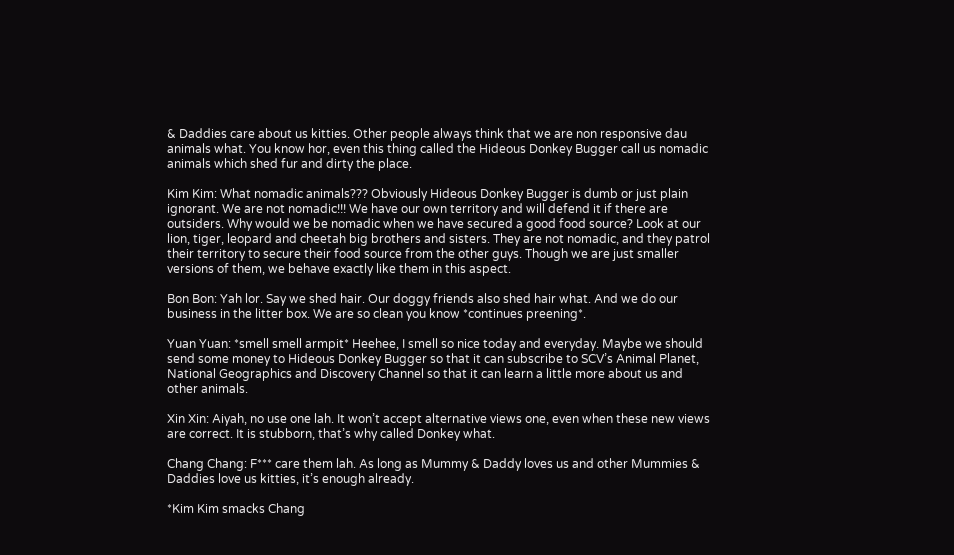& Daddies care about us kitties. Other people always think that we are non responsive dau animals what. You know hor, even this thing called the Hideous Donkey Bugger call us nomadic animals which shed fur and dirty the place.

Kim Kim: What nomadic animals??? Obviously Hideous Donkey Bugger is dumb or just plain ignorant. We are not nomadic!!! We have our own territory and will defend it if there are outsiders. Why would we be nomadic when we have secured a good food source? Look at our lion, tiger, leopard and cheetah big brothers and sisters. They are not nomadic, and they patrol their territory to secure their food source from the other guys. Though we are just smaller versions of them, we behave exactly like them in this aspect.

Bon Bon: Yah lor. Say we shed hair. Our doggy friends also shed hair what. And we do our business in the litter box. We are so clean you know *continues preening*.

Yuan Yuan: *smell smell armpit* Heehee, I smell so nice today and everyday. Maybe we should send some money to Hideous Donkey Bugger so that it can subscribe to SCV’s Animal Planet, National Geographics and Discovery Channel so that it can learn a little more about us and other animals.

Xin Xin: Aiyah, no use one lah. It won’t accept alternative views one, even when these new views are correct. It is stubborn, that’s why called Donkey what.

Chang Chang: F*** care them lah. As long as Mummy & Daddy loves us and other Mummies & Daddies love us kitties, it’s enough already.

*Kim Kim smacks Chang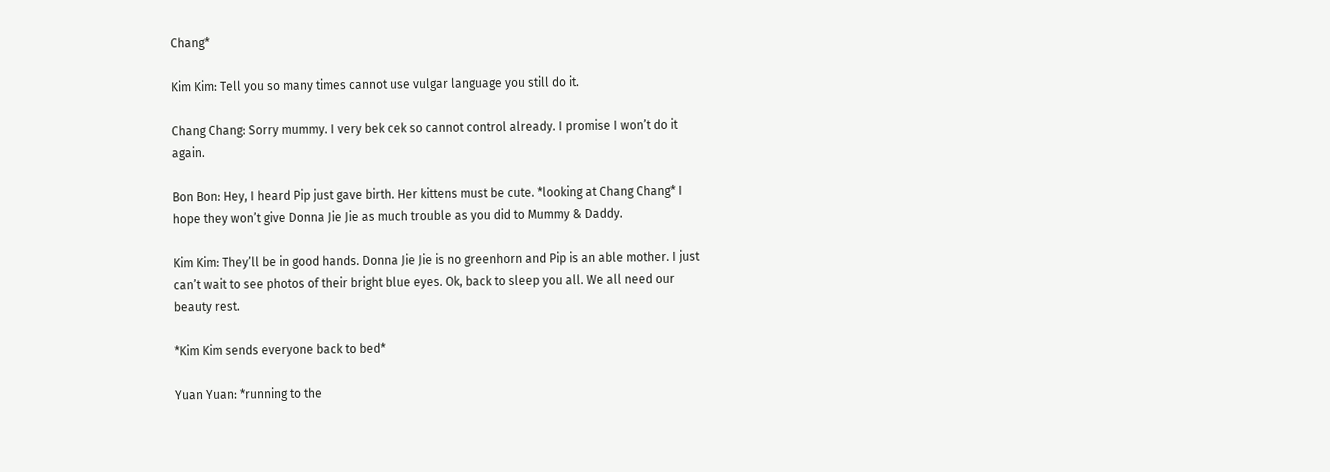Chang*

Kim Kim: Tell you so many times cannot use vulgar language you still do it.

Chang Chang: Sorry mummy. I very bek cek so cannot control already. I promise I won’t do it again.

Bon Bon: Hey, I heard Pip just gave birth. Her kittens must be cute. *looking at Chang Chang* I hope they won’t give Donna Jie Jie as much trouble as you did to Mummy & Daddy.

Kim Kim: They’ll be in good hands. Donna Jie Jie is no greenhorn and Pip is an able mother. I just can’t wait to see photos of their bright blue eyes. Ok, back to sleep you all. We all need our beauty rest.

*Kim Kim sends everyone back to bed*

Yuan Yuan: *running to the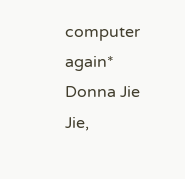computer again* Donna Jie Jie,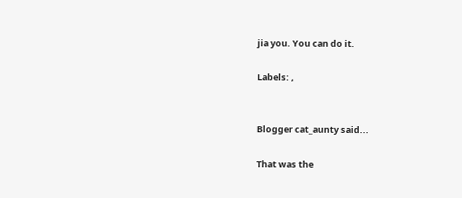jia you. You can do it.

Labels: ,


Blogger cat_aunty said...

That was the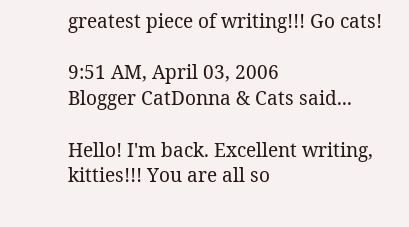greatest piece of writing!!! Go cats!

9:51 AM, April 03, 2006
Blogger CatDonna & Cats said...

Hello! I'm back. Excellent writing, kitties!!! You are all so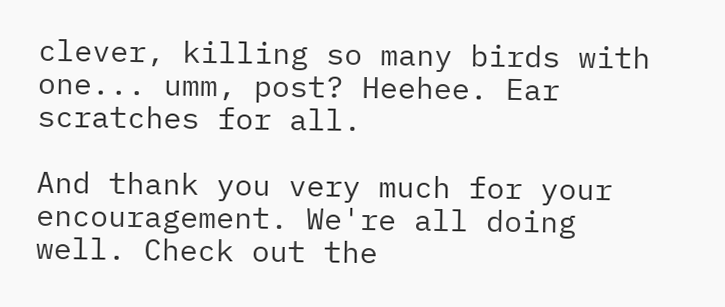clever, killing so many birds with one... umm, post? Heehee. Ear scratches for all.

And thank you very much for your encouragement. We're all doing well. Check out the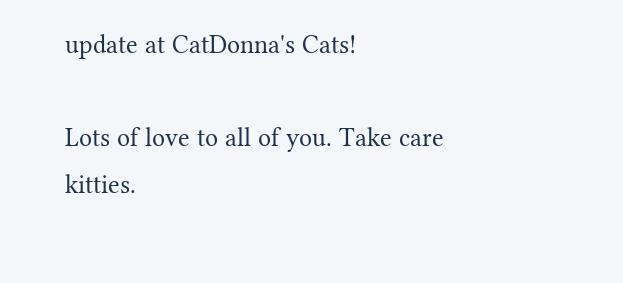update at CatDonna's Cats!

Lots of love to all of you. Take care kitties.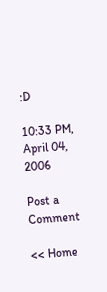:D

10:33 PM, April 04, 2006

Post a Comment

<< Home